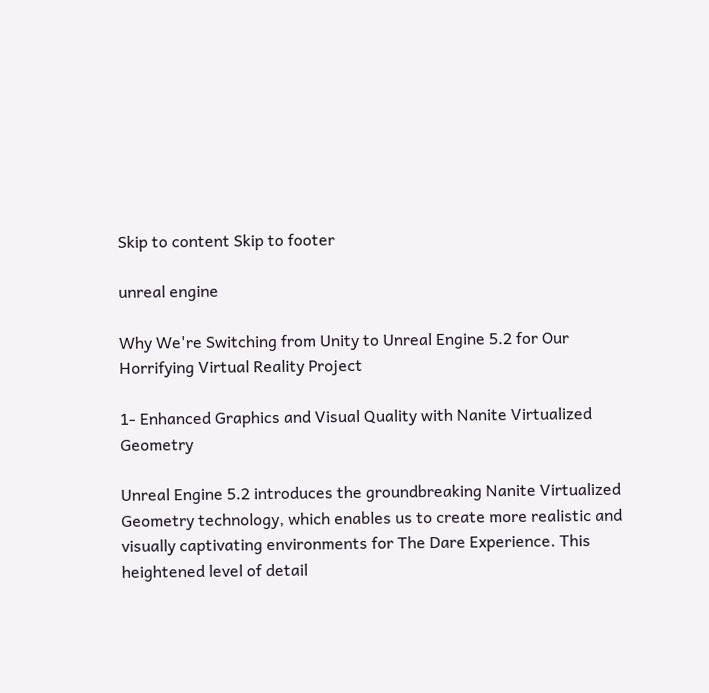Skip to content Skip to footer

unreal engine

Why We're Switching from Unity to Unreal Engine 5.2 for Our Horrifying Virtual Reality Project

1- Enhanced Graphics and Visual Quality with Nanite Virtualized Geometry

Unreal Engine 5.2 introduces the groundbreaking Nanite Virtualized Geometry technology, which enables us to create more realistic and visually captivating environments for The Dare Experience. This heightened level of detail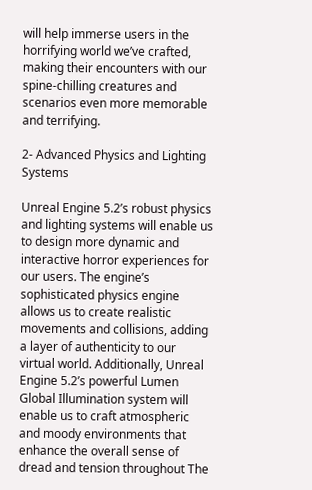will help immerse users in the horrifying world we’ve crafted, making their encounters with our spine-chilling creatures and scenarios even more memorable and terrifying.

2- Advanced Physics and Lighting Systems

Unreal Engine 5.2’s robust physics and lighting systems will enable us to design more dynamic and interactive horror experiences for our users. The engine’s sophisticated physics engine allows us to create realistic movements and collisions, adding a layer of authenticity to our virtual world. Additionally, Unreal Engine 5.2’s powerful Lumen Global Illumination system will enable us to craft atmospheric and moody environments that enhance the overall sense of dread and tension throughout The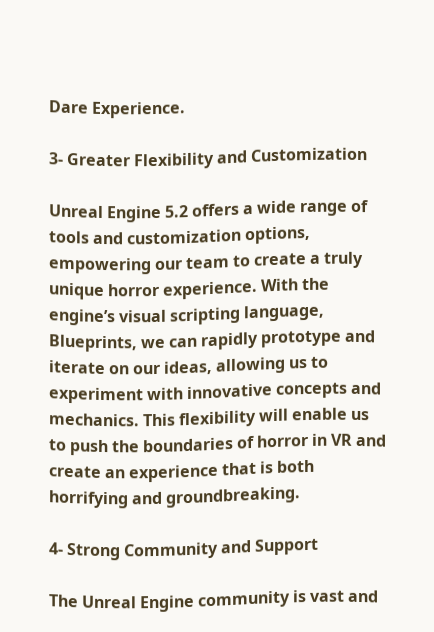Dare Experience.

3- Greater Flexibility and Customization

Unreal Engine 5.2 offers a wide range of tools and customization options, empowering our team to create a truly unique horror experience. With the engine’s visual scripting language, Blueprints, we can rapidly prototype and iterate on our ideas, allowing us to experiment with innovative concepts and mechanics. This flexibility will enable us to push the boundaries of horror in VR and create an experience that is both horrifying and groundbreaking.

4- Strong Community and Support

The Unreal Engine community is vast and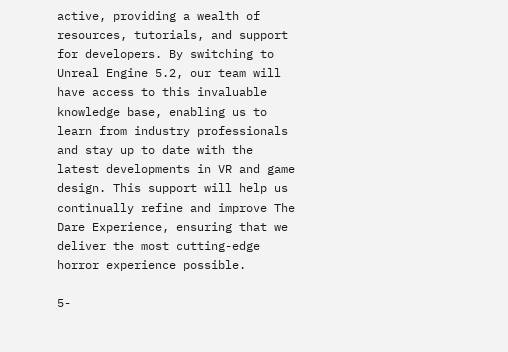active, providing a wealth of resources, tutorials, and support for developers. By switching to Unreal Engine 5.2, our team will have access to this invaluable knowledge base, enabling us to learn from industry professionals and stay up to date with the latest developments in VR and game design. This support will help us continually refine and improve The Dare Experience, ensuring that we deliver the most cutting-edge horror experience possible.

5-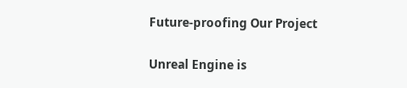Future-proofing Our Project

Unreal Engine is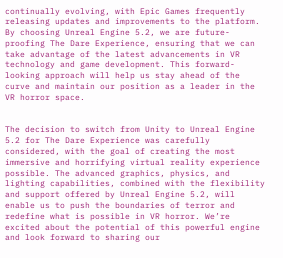continually evolving, with Epic Games frequently releasing updates and improvements to the platform. By choosing Unreal Engine 5.2, we are future-proofing The Dare Experience, ensuring that we can take advantage of the latest advancements in VR technology and game development. This forward-looking approach will help us stay ahead of the curve and maintain our position as a leader in the VR horror space.


The decision to switch from Unity to Unreal Engine 5.2 for The Dare Experience was carefully considered, with the goal of creating the most immersive and horrifying virtual reality experience possible. The advanced graphics, physics, and lighting capabilities, combined with the flexibility and support offered by Unreal Engine 5.2, will enable us to push the boundaries of terror and redefine what is possible in VR horror. We’re excited about the potential of this powerful engine and look forward to sharing our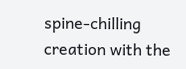spine-chilling creation with the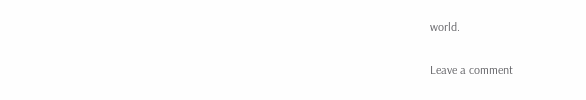world.

Leave a comment